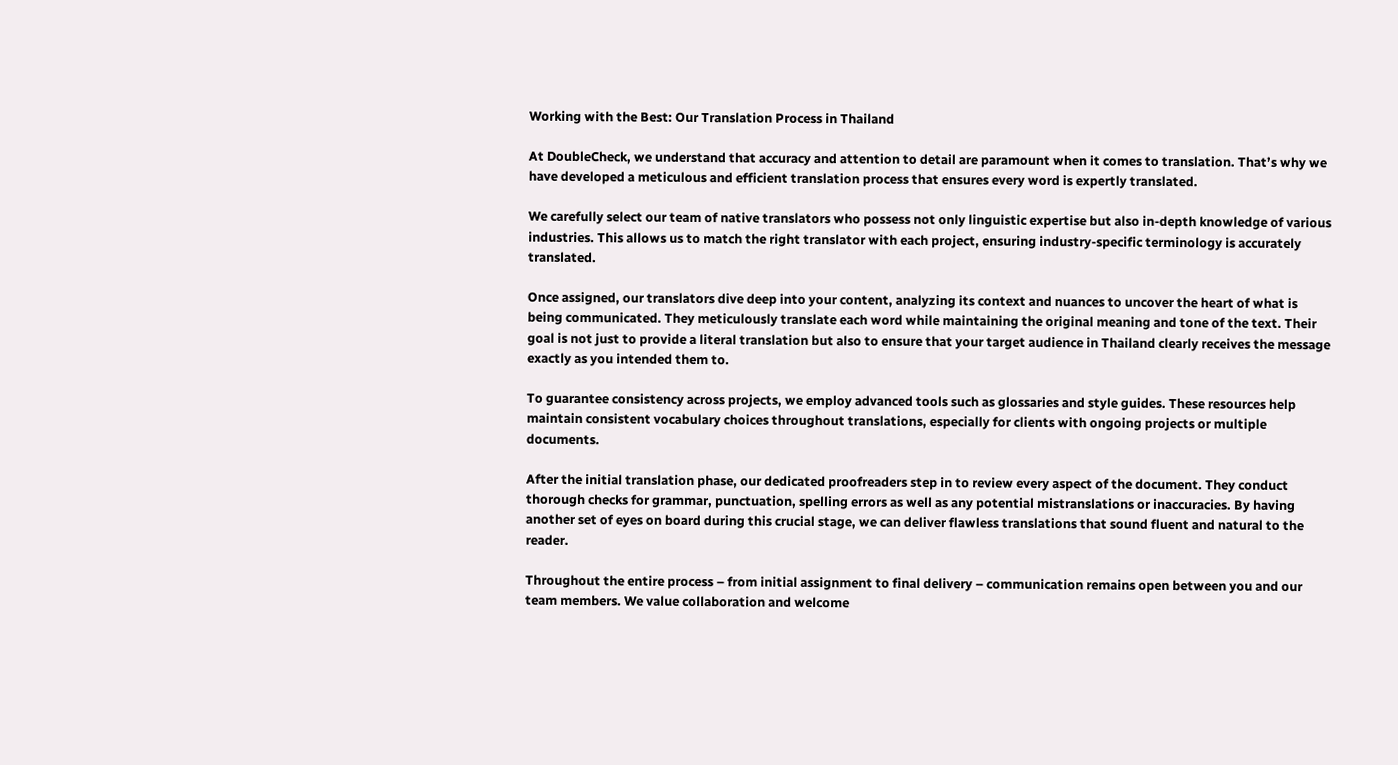Working with the Best: Our Translation Process in Thailand

At DoubleCheck, we understand that accuracy and attention to detail are paramount when it comes to translation. That’s why we have developed a meticulous and efficient translation process that ensures every word is expertly translated.

We carefully select our team of native translators who possess not only linguistic expertise but also in-depth knowledge of various industries. This allows us to match the right translator with each project, ensuring industry-specific terminology is accurately translated.

Once assigned, our translators dive deep into your content, analyzing its context and nuances to uncover the heart of what is being communicated. They meticulously translate each word while maintaining the original meaning and tone of the text. Their goal is not just to provide a literal translation but also to ensure that your target audience in Thailand clearly receives the message exactly as you intended them to.

To guarantee consistency across projects, we employ advanced tools such as glossaries and style guides. These resources help maintain consistent vocabulary choices throughout translations, especially for clients with ongoing projects or multiple documents.

After the initial translation phase, our dedicated proofreaders step in to review every aspect of the document. They conduct thorough checks for grammar, punctuation, spelling errors as well as any potential mistranslations or inaccuracies. By having another set of eyes on board during this crucial stage, we can deliver flawless translations that sound fluent and natural to the reader.

Throughout the entire process – from initial assignment to final delivery – communication remains open between you and our team members. We value collaboration and welcome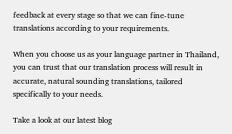feedback at every stage so that we can fine-tune translations according to your requirements.

When you choose us as your language partner in Thailand, you can trust that our translation process will result in accurate, natural sounding translations, tailored specifically to your needs.

Take a look at our latest blog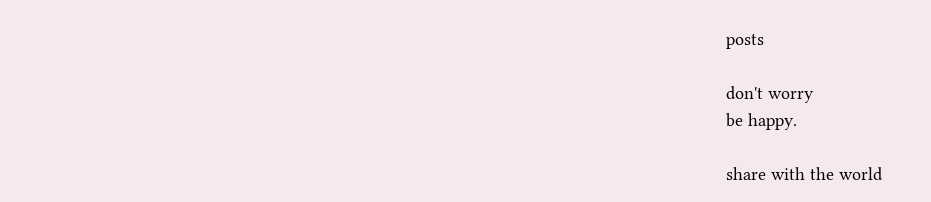posts

don't worry
be happy.

share with the world